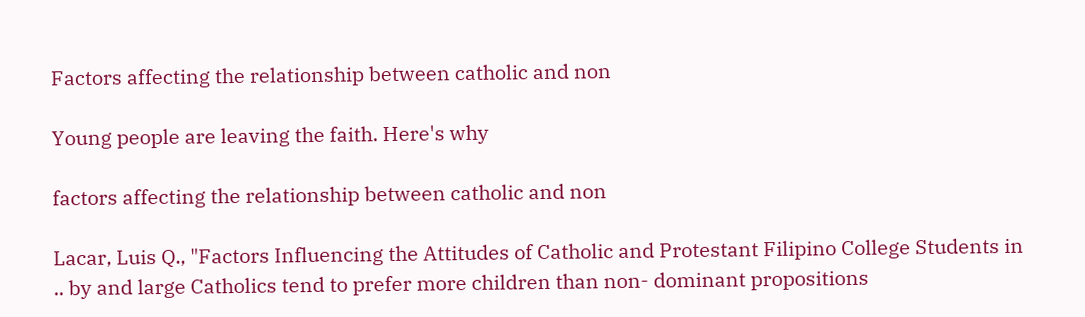Factors affecting the relationship between catholic and non

Young people are leaving the faith. Here's why

factors affecting the relationship between catholic and non

Lacar, Luis Q., "Factors Influencing the Attitudes of Catholic and Protestant Filipino College Students in .. by and large Catholics tend to prefer more children than non- dominant propositions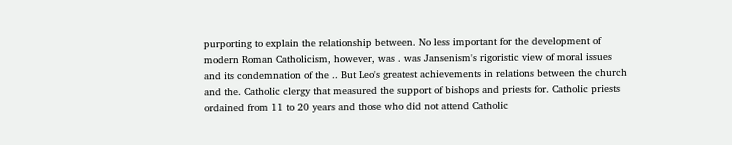purporting to explain the relationship between. No less important for the development of modern Roman Catholicism, however, was . was Jansenism's rigoristic view of moral issues and its condemnation of the .. But Leo's greatest achievements in relations between the church and the. Catholic clergy that measured the support of bishops and priests for. Catholic priests ordained from 11 to 20 years and those who did not attend Catholic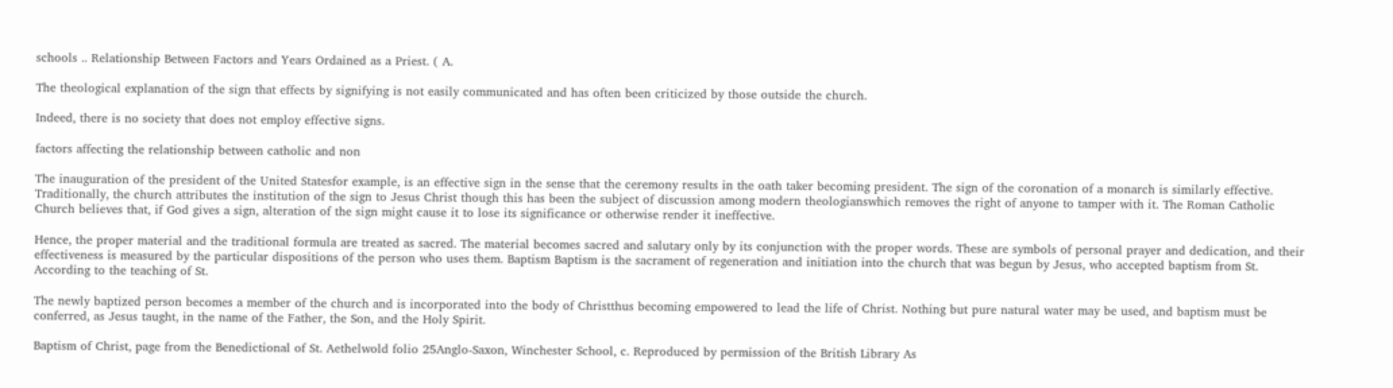schools .. Relationship Between Factors and Years Ordained as a Priest. ( A.

The theological explanation of the sign that effects by signifying is not easily communicated and has often been criticized by those outside the church.

Indeed, there is no society that does not employ effective signs.

factors affecting the relationship between catholic and non

The inauguration of the president of the United Statesfor example, is an effective sign in the sense that the ceremony results in the oath taker becoming president. The sign of the coronation of a monarch is similarly effective. Traditionally, the church attributes the institution of the sign to Jesus Christ though this has been the subject of discussion among modern theologianswhich removes the right of anyone to tamper with it. The Roman Catholic Church believes that, if God gives a sign, alteration of the sign might cause it to lose its significance or otherwise render it ineffective.

Hence, the proper material and the traditional formula are treated as sacred. The material becomes sacred and salutary only by its conjunction with the proper words. These are symbols of personal prayer and dedication, and their effectiveness is measured by the particular dispositions of the person who uses them. Baptism Baptism is the sacrament of regeneration and initiation into the church that was begun by Jesus, who accepted baptism from St. According to the teaching of St.

The newly baptized person becomes a member of the church and is incorporated into the body of Christthus becoming empowered to lead the life of Christ. Nothing but pure natural water may be used, and baptism must be conferred, as Jesus taught, in the name of the Father, the Son, and the Holy Spirit.

Baptism of Christ, page from the Benedictional of St. Aethelwold folio 25Anglo-Saxon, Winchester School, c. Reproduced by permission of the British Library As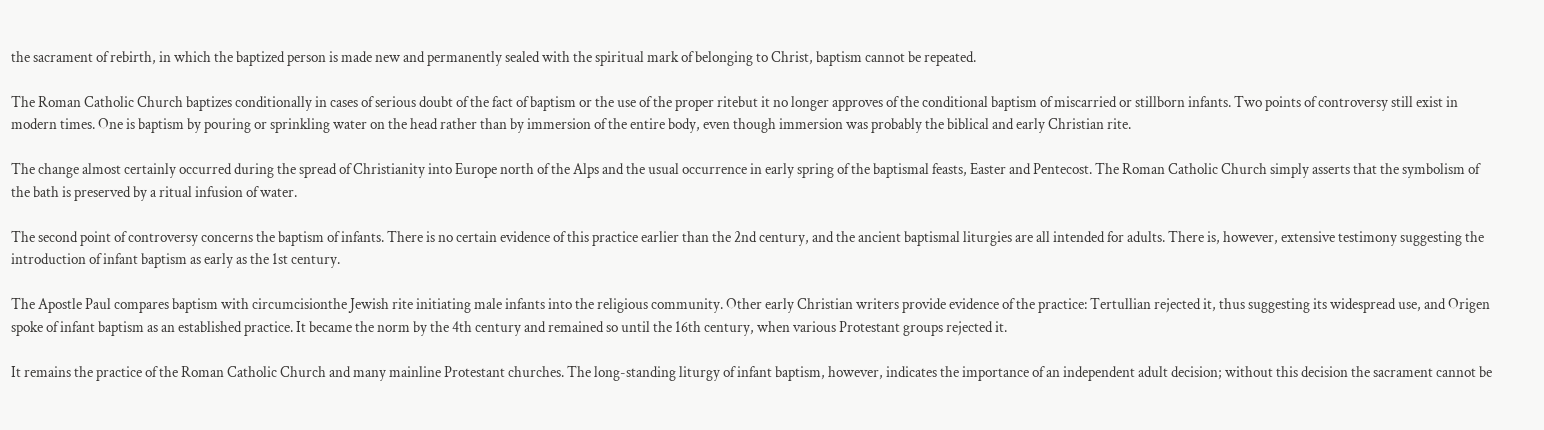the sacrament of rebirth, in which the baptized person is made new and permanently sealed with the spiritual mark of belonging to Christ, baptism cannot be repeated.

The Roman Catholic Church baptizes conditionally in cases of serious doubt of the fact of baptism or the use of the proper ritebut it no longer approves of the conditional baptism of miscarried or stillborn infants. Two points of controversy still exist in modern times. One is baptism by pouring or sprinkling water on the head rather than by immersion of the entire body, even though immersion was probably the biblical and early Christian rite.

The change almost certainly occurred during the spread of Christianity into Europe north of the Alps and the usual occurrence in early spring of the baptismal feasts, Easter and Pentecost. The Roman Catholic Church simply asserts that the symbolism of the bath is preserved by a ritual infusion of water.

The second point of controversy concerns the baptism of infants. There is no certain evidence of this practice earlier than the 2nd century, and the ancient baptismal liturgies are all intended for adults. There is, however, extensive testimony suggesting the introduction of infant baptism as early as the 1st century.

The Apostle Paul compares baptism with circumcisionthe Jewish rite initiating male infants into the religious community. Other early Christian writers provide evidence of the practice: Tertullian rejected it, thus suggesting its widespread use, and Origen spoke of infant baptism as an established practice. It became the norm by the 4th century and remained so until the 16th century, when various Protestant groups rejected it.

It remains the practice of the Roman Catholic Church and many mainline Protestant churches. The long-standing liturgy of infant baptism, however, indicates the importance of an independent adult decision; without this decision the sacrament cannot be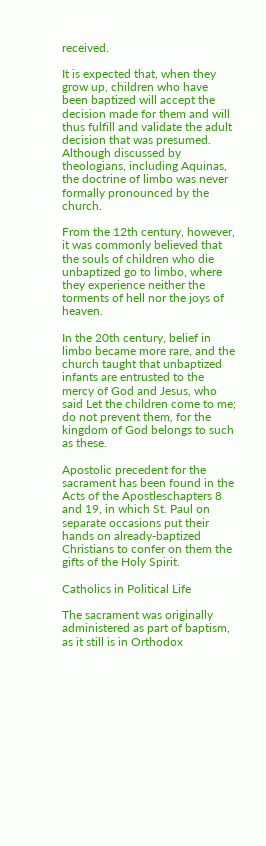received.

It is expected that, when they grow up, children who have been baptized will accept the decision made for them and will thus fulfill and validate the adult decision that was presumed. Although discussed by theologians, including Aquinas, the doctrine of limbo was never formally pronounced by the church.

From the 12th century, however, it was commonly believed that the souls of children who die unbaptized go to limbo, where they experience neither the torments of hell nor the joys of heaven.

In the 20th century, belief in limbo became more rare, and the church taught that unbaptized infants are entrusted to the mercy of God and Jesus, who said Let the children come to me; do not prevent them, for the kingdom of God belongs to such as these.

Apostolic precedent for the sacrament has been found in the Acts of the Apostleschapters 8 and 19, in which St. Paul on separate occasions put their hands on already-baptized Christians to confer on them the gifts of the Holy Spirit.

Catholics in Political Life

The sacrament was originally administered as part of baptism, as it still is in Orthodox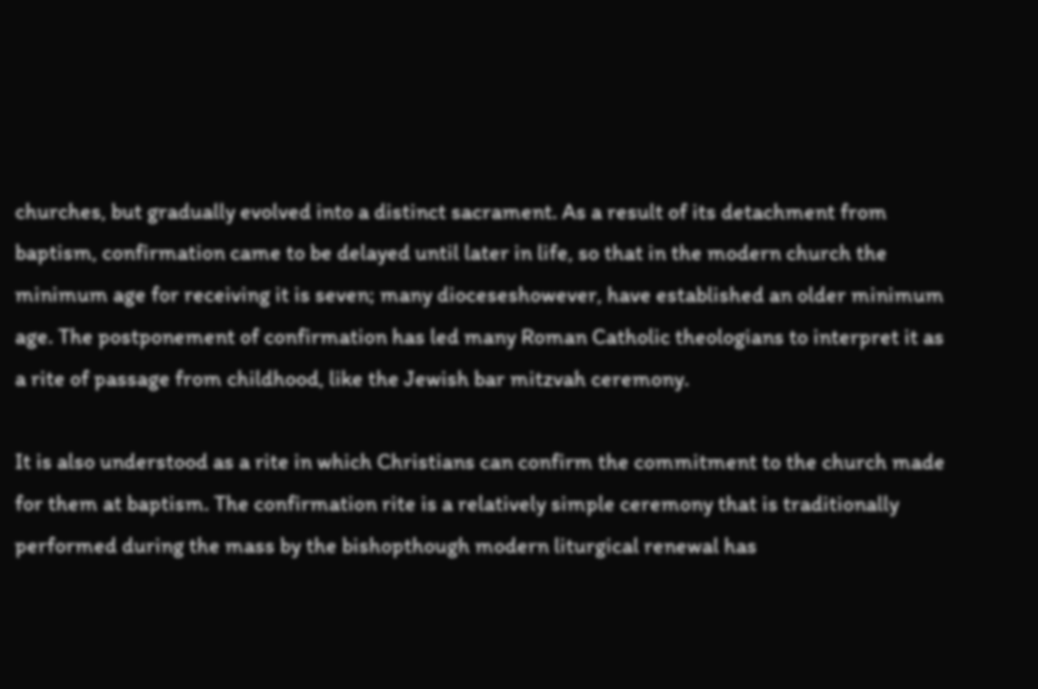churches, but gradually evolved into a distinct sacrament. As a result of its detachment from baptism, confirmation came to be delayed until later in life, so that in the modern church the minimum age for receiving it is seven; many dioceseshowever, have established an older minimum age. The postponement of confirmation has led many Roman Catholic theologians to interpret it as a rite of passage from childhood, like the Jewish bar mitzvah ceremony.

It is also understood as a rite in which Christians can confirm the commitment to the church made for them at baptism. The confirmation rite is a relatively simple ceremony that is traditionally performed during the mass by the bishopthough modern liturgical renewal has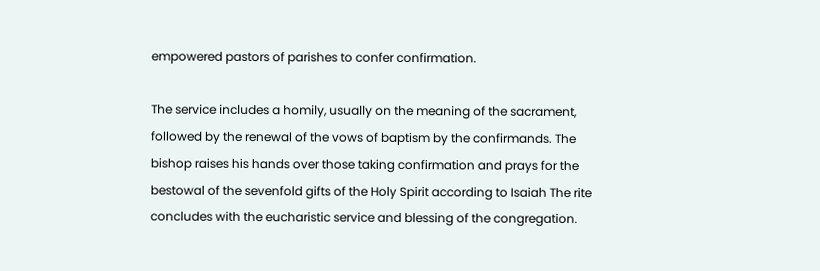empowered pastors of parishes to confer confirmation.

The service includes a homily, usually on the meaning of the sacrament, followed by the renewal of the vows of baptism by the confirmands. The bishop raises his hands over those taking confirmation and prays for the bestowal of the sevenfold gifts of the Holy Spirit according to Isaiah The rite concludes with the eucharistic service and blessing of the congregation.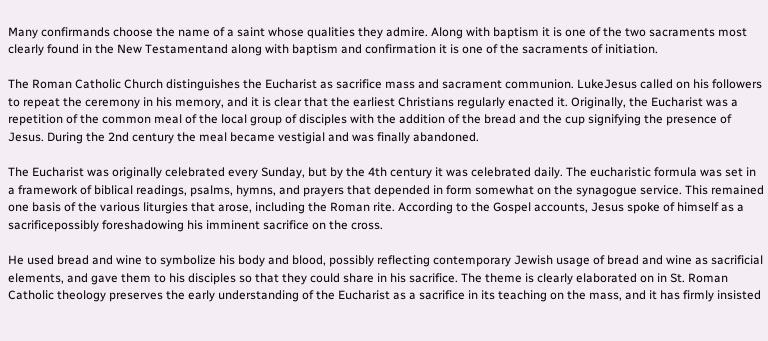Many confirmands choose the name of a saint whose qualities they admire. Along with baptism it is one of the two sacraments most clearly found in the New Testamentand along with baptism and confirmation it is one of the sacraments of initiation.

The Roman Catholic Church distinguishes the Eucharist as sacrifice mass and sacrament communion. LukeJesus called on his followers to repeat the ceremony in his memory, and it is clear that the earliest Christians regularly enacted it. Originally, the Eucharist was a repetition of the common meal of the local group of disciples with the addition of the bread and the cup signifying the presence of Jesus. During the 2nd century the meal became vestigial and was finally abandoned.

The Eucharist was originally celebrated every Sunday, but by the 4th century it was celebrated daily. The eucharistic formula was set in a framework of biblical readings, psalms, hymns, and prayers that depended in form somewhat on the synagogue service. This remained one basis of the various liturgies that arose, including the Roman rite. According to the Gospel accounts, Jesus spoke of himself as a sacrificepossibly foreshadowing his imminent sacrifice on the cross.

He used bread and wine to symbolize his body and blood, possibly reflecting contemporary Jewish usage of bread and wine as sacrificial elements, and gave them to his disciples so that they could share in his sacrifice. The theme is clearly elaborated on in St. Roman Catholic theology preserves the early understanding of the Eucharist as a sacrifice in its teaching on the mass, and it has firmly insisted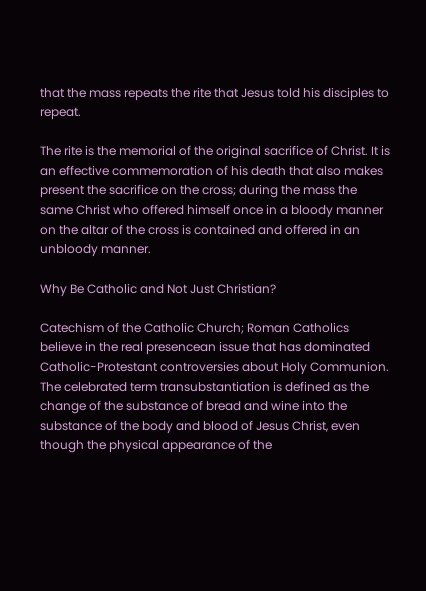that the mass repeats the rite that Jesus told his disciples to repeat.

The rite is the memorial of the original sacrifice of Christ. It is an effective commemoration of his death that also makes present the sacrifice on the cross; during the mass the same Christ who offered himself once in a bloody manner on the altar of the cross is contained and offered in an unbloody manner.

Why Be Catholic and Not Just Christian?

Catechism of the Catholic Church; Roman Catholics believe in the real presencean issue that has dominated Catholic-Protestant controversies about Holy Communion. The celebrated term transubstantiation is defined as the change of the substance of bread and wine into the substance of the body and blood of Jesus Christ, even though the physical appearance of the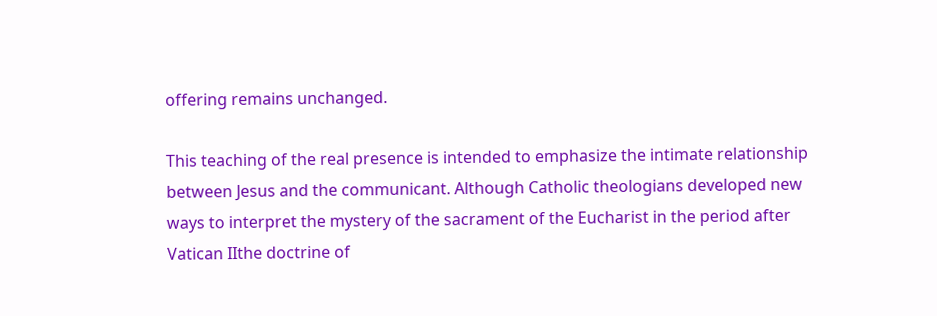offering remains unchanged.

This teaching of the real presence is intended to emphasize the intimate relationship between Jesus and the communicant. Although Catholic theologians developed new ways to interpret the mystery of the sacrament of the Eucharist in the period after Vatican IIthe doctrine of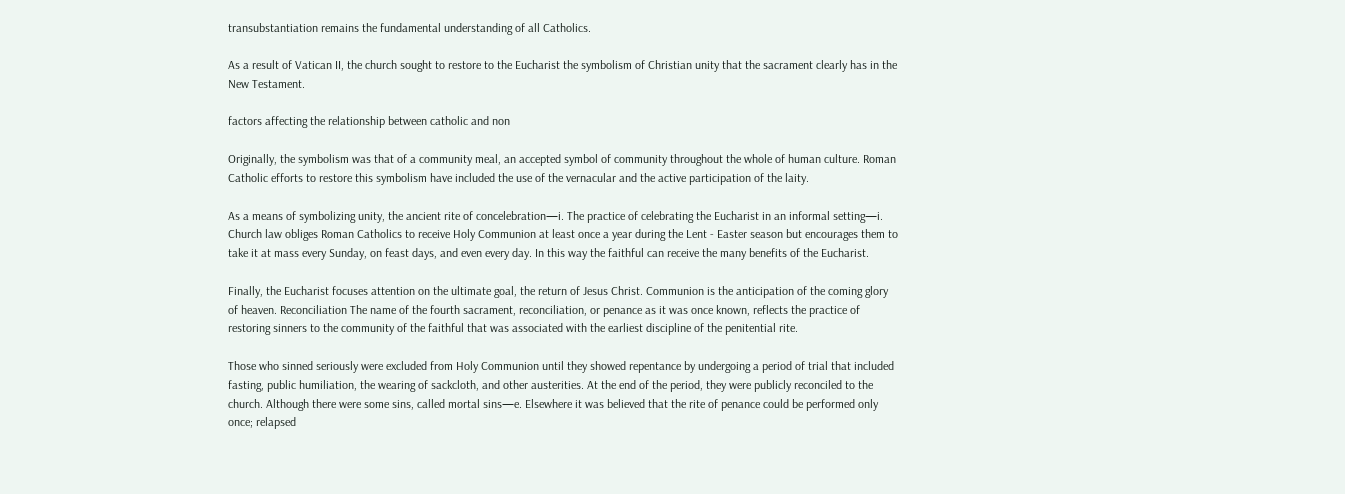transubstantiation remains the fundamental understanding of all Catholics.

As a result of Vatican II, the church sought to restore to the Eucharist the symbolism of Christian unity that the sacrament clearly has in the New Testament.

factors affecting the relationship between catholic and non

Originally, the symbolism was that of a community meal, an accepted symbol of community throughout the whole of human culture. Roman Catholic efforts to restore this symbolism have included the use of the vernacular and the active participation of the laity.

As a means of symbolizing unity, the ancient rite of concelebration—i. The practice of celebrating the Eucharist in an informal setting—i. Church law obliges Roman Catholics to receive Holy Communion at least once a year during the Lent - Easter season but encourages them to take it at mass every Sunday, on feast days, and even every day. In this way the faithful can receive the many benefits of the Eucharist.

Finally, the Eucharist focuses attention on the ultimate goal, the return of Jesus Christ. Communion is the anticipation of the coming glory of heaven. Reconciliation The name of the fourth sacrament, reconciliation, or penance as it was once known, reflects the practice of restoring sinners to the community of the faithful that was associated with the earliest discipline of the penitential rite.

Those who sinned seriously were excluded from Holy Communion until they showed repentance by undergoing a period of trial that included fasting, public humiliation, the wearing of sackcloth, and other austerities. At the end of the period, they were publicly reconciled to the church. Although there were some sins, called mortal sins—e. Elsewhere it was believed that the rite of penance could be performed only once; relapsed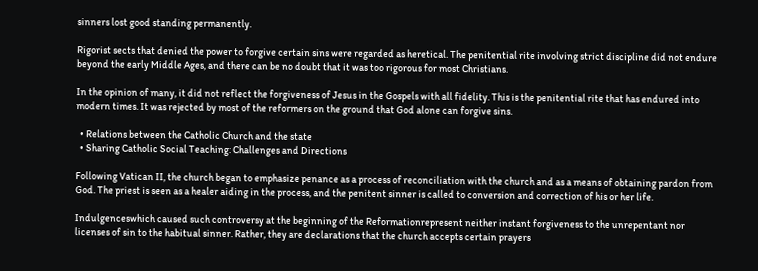sinners lost good standing permanently.

Rigorist sects that denied the power to forgive certain sins were regarded as heretical. The penitential rite involving strict discipline did not endure beyond the early Middle Ages, and there can be no doubt that it was too rigorous for most Christians.

In the opinion of many, it did not reflect the forgiveness of Jesus in the Gospels with all fidelity. This is the penitential rite that has endured into modern times. It was rejected by most of the reformers on the ground that God alone can forgive sins.

  • Relations between the Catholic Church and the state
  • Sharing Catholic Social Teaching: Challenges and Directions

Following Vatican II, the church began to emphasize penance as a process of reconciliation with the church and as a means of obtaining pardon from God. The priest is seen as a healer aiding in the process, and the penitent sinner is called to conversion and correction of his or her life.

Indulgenceswhich caused such controversy at the beginning of the Reformationrepresent neither instant forgiveness to the unrepentant nor licenses of sin to the habitual sinner. Rather, they are declarations that the church accepts certain prayers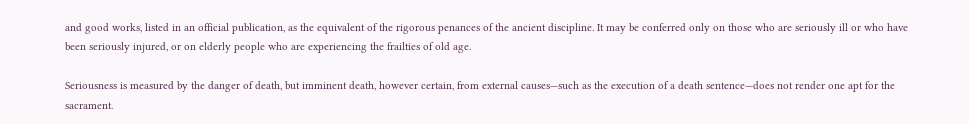and good works, listed in an official publication, as the equivalent of the rigorous penances of the ancient discipline. It may be conferred only on those who are seriously ill or who have been seriously injured, or on elderly people who are experiencing the frailties of old age.

Seriousness is measured by the danger of death, but imminent death, however certain, from external causes—such as the execution of a death sentence—does not render one apt for the sacrament.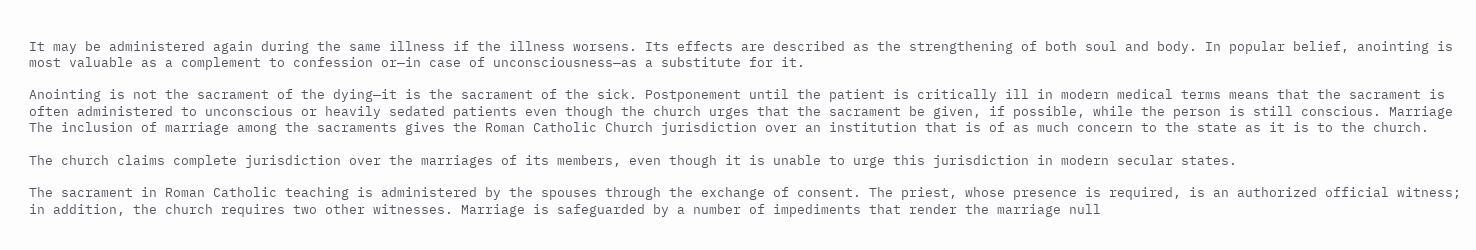It may be administered again during the same illness if the illness worsens. Its effects are described as the strengthening of both soul and body. In popular belief, anointing is most valuable as a complement to confession or—in case of unconsciousness—as a substitute for it.

Anointing is not the sacrament of the dying—it is the sacrament of the sick. Postponement until the patient is critically ill in modern medical terms means that the sacrament is often administered to unconscious or heavily sedated patients even though the church urges that the sacrament be given, if possible, while the person is still conscious. Marriage The inclusion of marriage among the sacraments gives the Roman Catholic Church jurisdiction over an institution that is of as much concern to the state as it is to the church.

The church claims complete jurisdiction over the marriages of its members, even though it is unable to urge this jurisdiction in modern secular states.

The sacrament in Roman Catholic teaching is administered by the spouses through the exchange of consent. The priest, whose presence is required, is an authorized official witness; in addition, the church requires two other witnesses. Marriage is safeguarded by a number of impediments that render the marriage null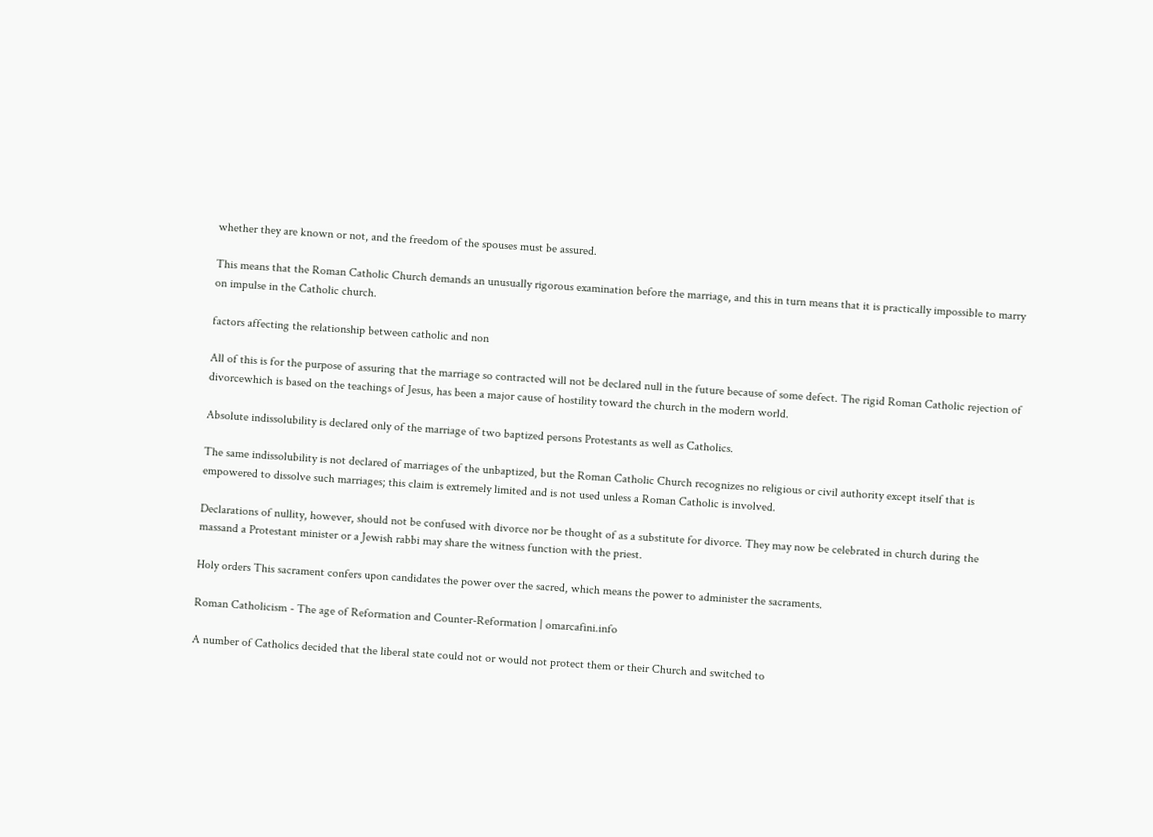whether they are known or not, and the freedom of the spouses must be assured.

This means that the Roman Catholic Church demands an unusually rigorous examination before the marriage, and this in turn means that it is practically impossible to marry on impulse in the Catholic church.

factors affecting the relationship between catholic and non

All of this is for the purpose of assuring that the marriage so contracted will not be declared null in the future because of some defect. The rigid Roman Catholic rejection of divorcewhich is based on the teachings of Jesus, has been a major cause of hostility toward the church in the modern world.

Absolute indissolubility is declared only of the marriage of two baptized persons Protestants as well as Catholics.

The same indissolubility is not declared of marriages of the unbaptized, but the Roman Catholic Church recognizes no religious or civil authority except itself that is empowered to dissolve such marriages; this claim is extremely limited and is not used unless a Roman Catholic is involved.

Declarations of nullity, however, should not be confused with divorce nor be thought of as a substitute for divorce. They may now be celebrated in church during the massand a Protestant minister or a Jewish rabbi may share the witness function with the priest.

Holy orders This sacrament confers upon candidates the power over the sacred, which means the power to administer the sacraments.

Roman Catholicism - The age of Reformation and Counter-Reformation | omarcafini.info

A number of Catholics decided that the liberal state could not or would not protect them or their Church and switched to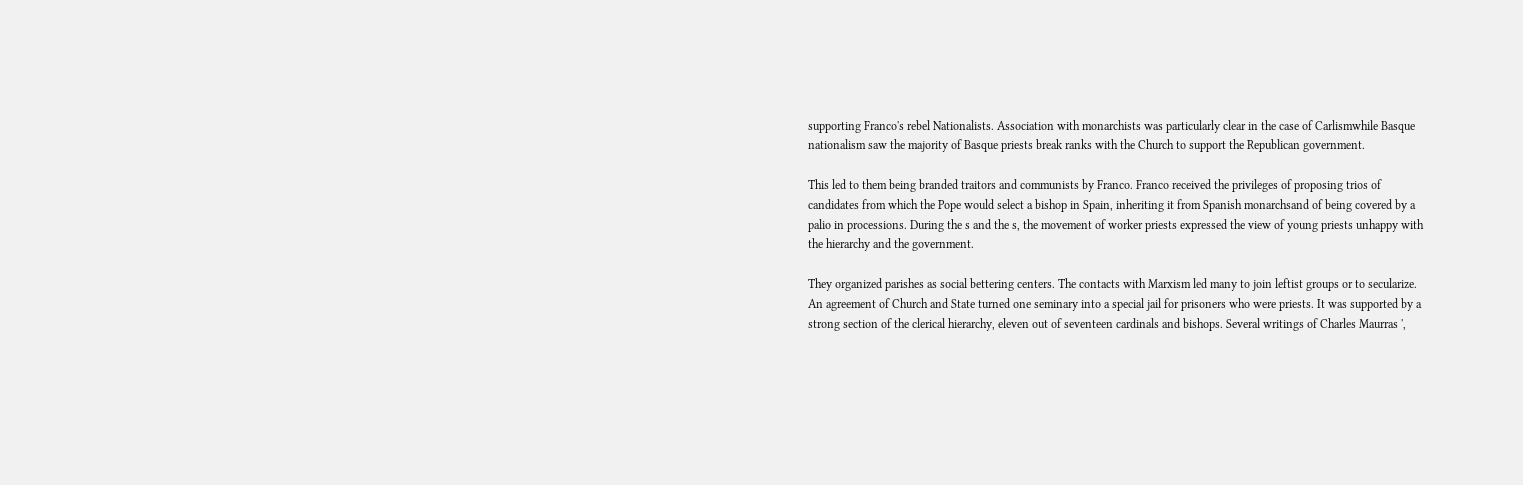supporting Franco's rebel Nationalists. Association with monarchists was particularly clear in the case of Carlismwhile Basque nationalism saw the majority of Basque priests break ranks with the Church to support the Republican government.

This led to them being branded traitors and communists by Franco. Franco received the privileges of proposing trios of candidates from which the Pope would select a bishop in Spain, inheriting it from Spanish monarchsand of being covered by a palio in processions. During the s and the s, the movement of worker priests expressed the view of young priests unhappy with the hierarchy and the government.

They organized parishes as social bettering centers. The contacts with Marxism led many to join leftist groups or to secularize. An agreement of Church and State turned one seminary into a special jail for prisoners who were priests. It was supported by a strong section of the clerical hierarchy, eleven out of seventeen cardinals and bishops. Several writings of Charles Maurras ',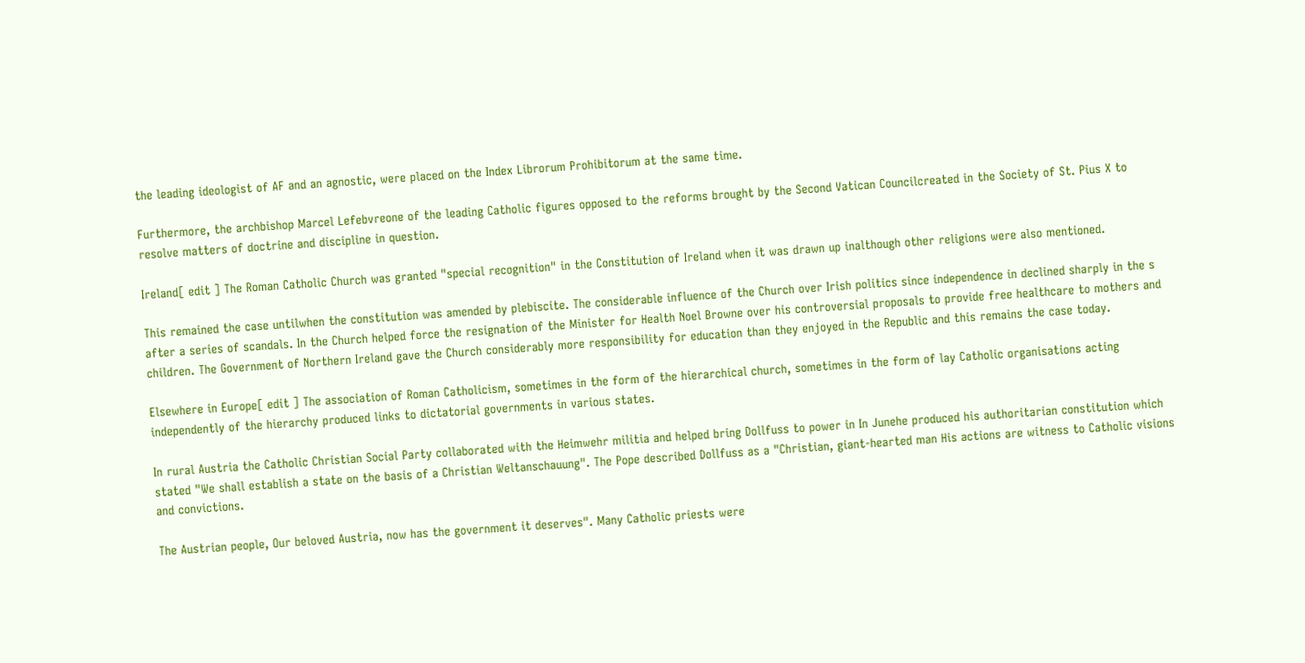the leading ideologist of AF and an agnostic, were placed on the Index Librorum Prohibitorum at the same time.

Furthermore, the archbishop Marcel Lefebvreone of the leading Catholic figures opposed to the reforms brought by the Second Vatican Councilcreated in the Society of St. Pius X to resolve matters of doctrine and discipline in question.

Ireland[ edit ] The Roman Catholic Church was granted "special recognition" in the Constitution of Ireland when it was drawn up inalthough other religions were also mentioned.

This remained the case untilwhen the constitution was amended by plebiscite. The considerable influence of the Church over Irish politics since independence in declined sharply in the s after a series of scandals. In the Church helped force the resignation of the Minister for Health Noel Browne over his controversial proposals to provide free healthcare to mothers and children. The Government of Northern Ireland gave the Church considerably more responsibility for education than they enjoyed in the Republic and this remains the case today.

Elsewhere in Europe[ edit ] The association of Roman Catholicism, sometimes in the form of the hierarchical church, sometimes in the form of lay Catholic organisations acting independently of the hierarchy produced links to dictatorial governments in various states.

In rural Austria the Catholic Christian Social Party collaborated with the Heimwehr militia and helped bring Dollfuss to power in In Junehe produced his authoritarian constitution which stated "We shall establish a state on the basis of a Christian Weltanschauung". The Pope described Dollfuss as a "Christian, giant-hearted man His actions are witness to Catholic visions and convictions.

The Austrian people, Our beloved Austria, now has the government it deserves". Many Catholic priests were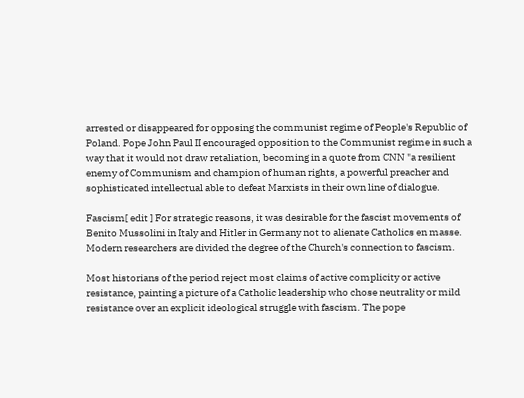arrested or disappeared for opposing the communist regime of People's Republic of Poland. Pope John Paul II encouraged opposition to the Communist regime in such a way that it would not draw retaliation, becoming in a quote from CNN "a resilient enemy of Communism and champion of human rights, a powerful preacher and sophisticated intellectual able to defeat Marxists in their own line of dialogue.

Fascism[ edit ] For strategic reasons, it was desirable for the fascist movements of Benito Mussolini in Italy and Hitler in Germany not to alienate Catholics en masse. Modern researchers are divided the degree of the Church's connection to fascism.

Most historians of the period reject most claims of active complicity or active resistance, painting a picture of a Catholic leadership who chose neutrality or mild resistance over an explicit ideological struggle with fascism. The pope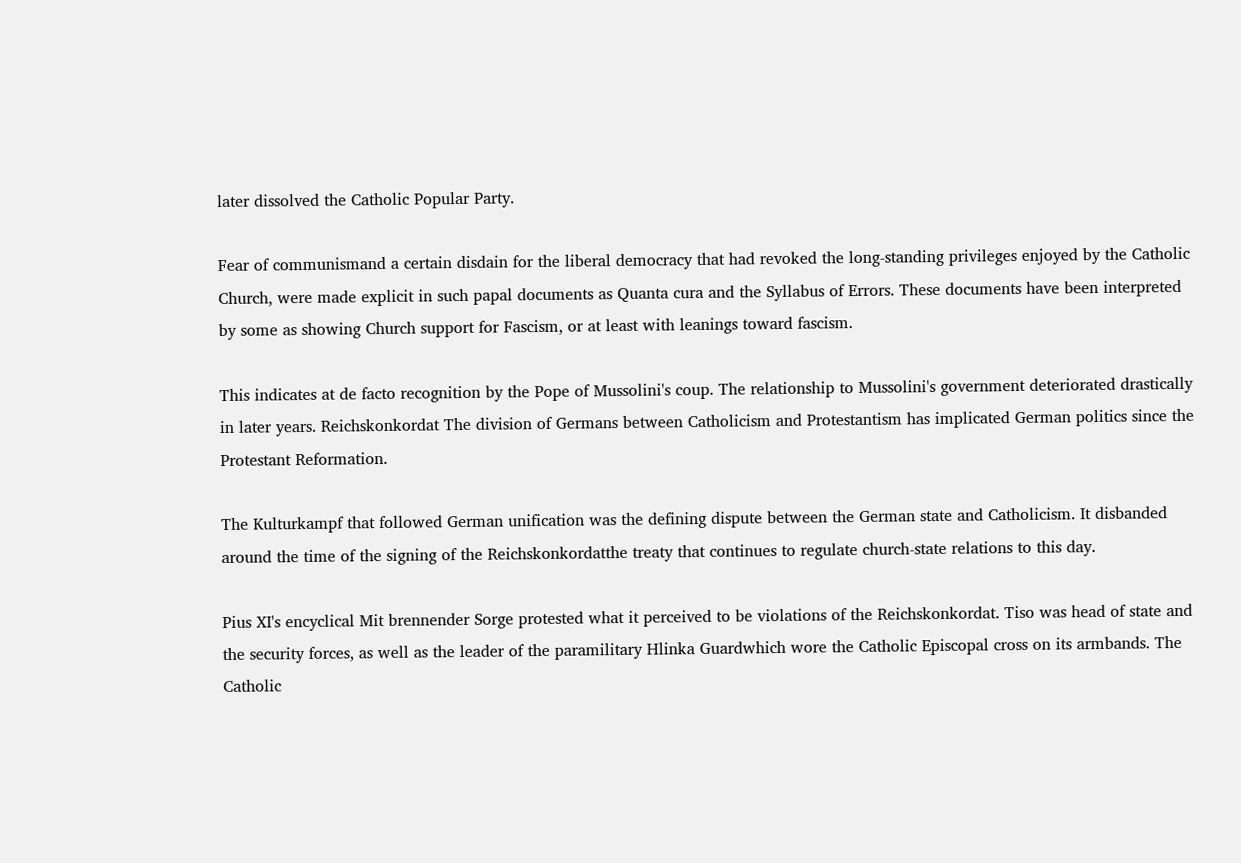later dissolved the Catholic Popular Party.

Fear of communismand a certain disdain for the liberal democracy that had revoked the long-standing privileges enjoyed by the Catholic Church, were made explicit in such papal documents as Quanta cura and the Syllabus of Errors. These documents have been interpreted by some as showing Church support for Fascism, or at least with leanings toward fascism.

This indicates at de facto recognition by the Pope of Mussolini's coup. The relationship to Mussolini's government deteriorated drastically in later years. Reichskonkordat The division of Germans between Catholicism and Protestantism has implicated German politics since the Protestant Reformation.

The Kulturkampf that followed German unification was the defining dispute between the German state and Catholicism. It disbanded around the time of the signing of the Reichskonkordatthe treaty that continues to regulate church-state relations to this day.

Pius XI's encyclical Mit brennender Sorge protested what it perceived to be violations of the Reichskonkordat. Tiso was head of state and the security forces, as well as the leader of the paramilitary Hlinka Guardwhich wore the Catholic Episcopal cross on its armbands. The Catholic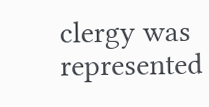clergy was represented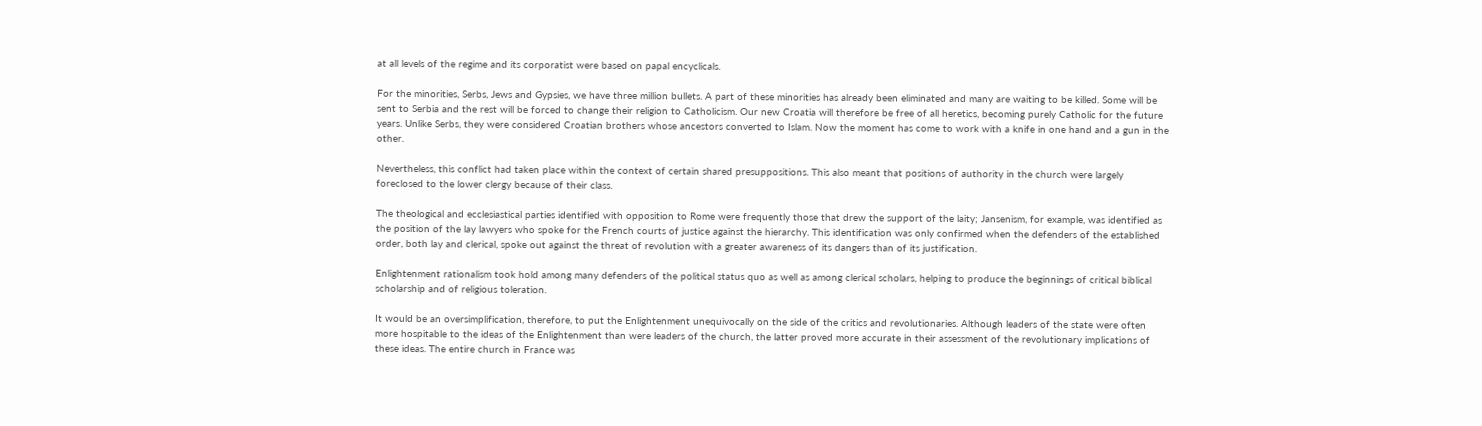at all levels of the regime and its corporatist were based on papal encyclicals.

For the minorities, Serbs, Jews and Gypsies, we have three million bullets. A part of these minorities has already been eliminated and many are waiting to be killed. Some will be sent to Serbia and the rest will be forced to change their religion to Catholicism. Our new Croatia will therefore be free of all heretics, becoming purely Catholic for the future years. Unlike Serbs, they were considered Croatian brothers whose ancestors converted to Islam. Now the moment has come to work with a knife in one hand and a gun in the other.

Nevertheless, this conflict had taken place within the context of certain shared presuppositions. This also meant that positions of authority in the church were largely foreclosed to the lower clergy because of their class.

The theological and ecclesiastical parties identified with opposition to Rome were frequently those that drew the support of the laity; Jansenism, for example, was identified as the position of the lay lawyers who spoke for the French courts of justice against the hierarchy. This identification was only confirmed when the defenders of the established order, both lay and clerical, spoke out against the threat of revolution with a greater awareness of its dangers than of its justification.

Enlightenment rationalism took hold among many defenders of the political status quo as well as among clerical scholars, helping to produce the beginnings of critical biblical scholarship and of religious toleration.

It would be an oversimplification, therefore, to put the Enlightenment unequivocally on the side of the critics and revolutionaries. Although leaders of the state were often more hospitable to the ideas of the Enlightenment than were leaders of the church, the latter proved more accurate in their assessment of the revolutionary implications of these ideas. The entire church in France was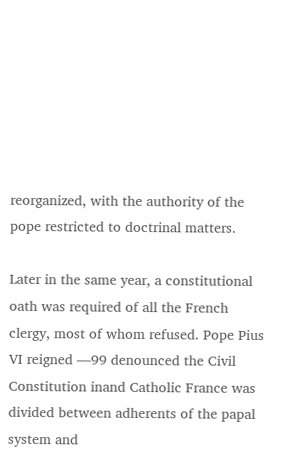reorganized, with the authority of the pope restricted to doctrinal matters.

Later in the same year, a constitutional oath was required of all the French clergy, most of whom refused. Pope Pius VI reigned —99 denounced the Civil Constitution inand Catholic France was divided between adherents of the papal system and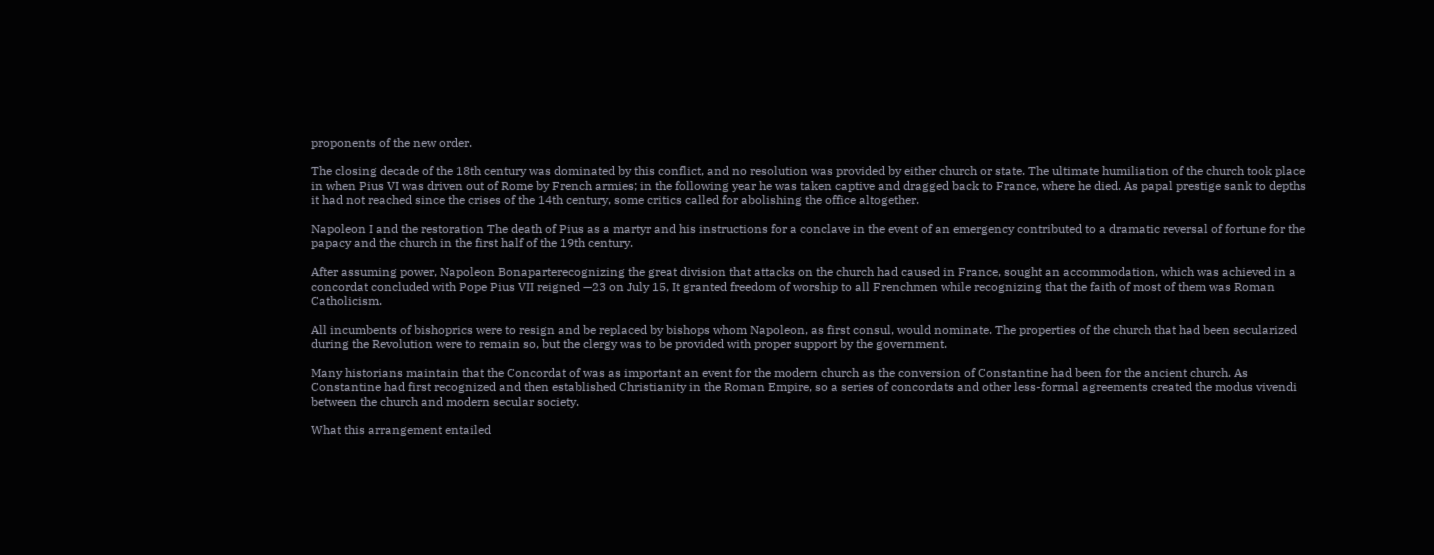proponents of the new order.

The closing decade of the 18th century was dominated by this conflict, and no resolution was provided by either church or state. The ultimate humiliation of the church took place in when Pius VI was driven out of Rome by French armies; in the following year he was taken captive and dragged back to France, where he died. As papal prestige sank to depths it had not reached since the crises of the 14th century, some critics called for abolishing the office altogether.

Napoleon I and the restoration The death of Pius as a martyr and his instructions for a conclave in the event of an emergency contributed to a dramatic reversal of fortune for the papacy and the church in the first half of the 19th century.

After assuming power, Napoleon Bonaparterecognizing the great division that attacks on the church had caused in France, sought an accommodation, which was achieved in a concordat concluded with Pope Pius VII reigned —23 on July 15, It granted freedom of worship to all Frenchmen while recognizing that the faith of most of them was Roman Catholicism.

All incumbents of bishoprics were to resign and be replaced by bishops whom Napoleon, as first consul, would nominate. The properties of the church that had been secularized during the Revolution were to remain so, but the clergy was to be provided with proper support by the government.

Many historians maintain that the Concordat of was as important an event for the modern church as the conversion of Constantine had been for the ancient church. As Constantine had first recognized and then established Christianity in the Roman Empire, so a series of concordats and other less-formal agreements created the modus vivendi between the church and modern secular society.

What this arrangement entailed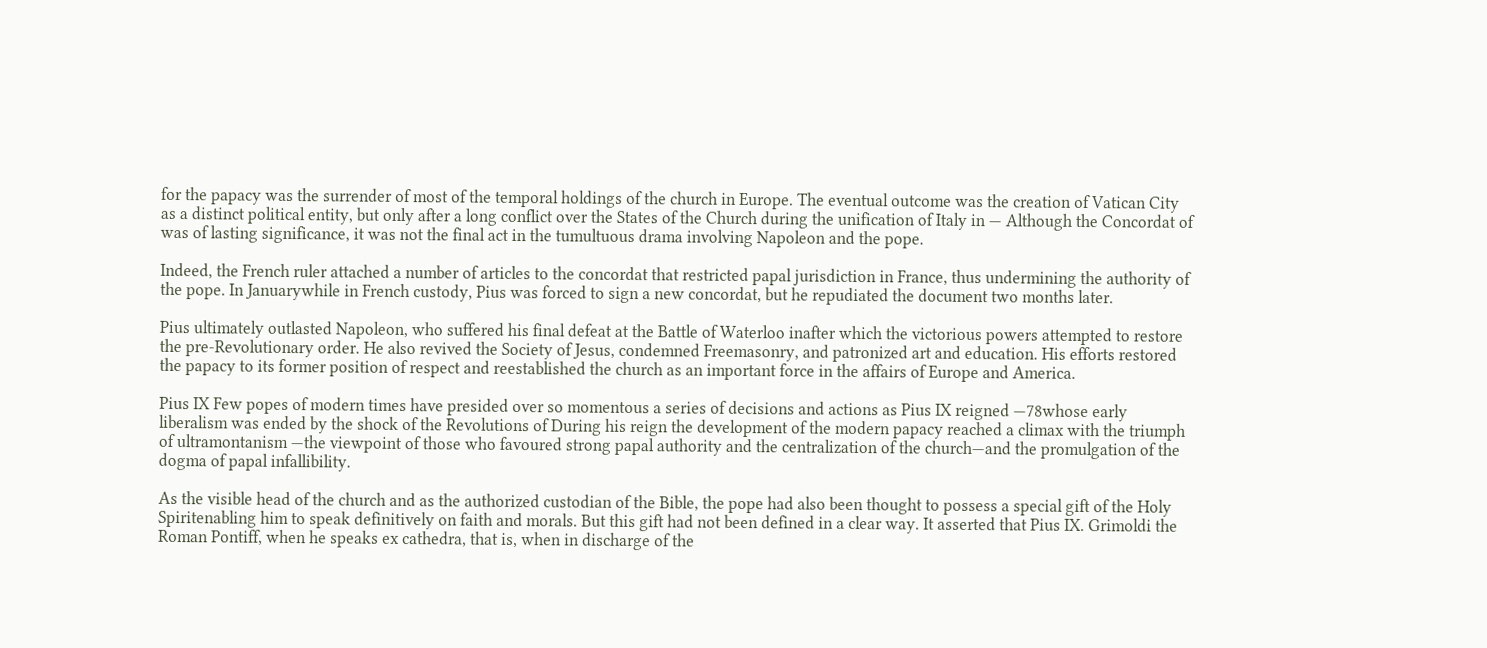for the papacy was the surrender of most of the temporal holdings of the church in Europe. The eventual outcome was the creation of Vatican City as a distinct political entity, but only after a long conflict over the States of the Church during the unification of Italy in — Although the Concordat of was of lasting significance, it was not the final act in the tumultuous drama involving Napoleon and the pope.

Indeed, the French ruler attached a number of articles to the concordat that restricted papal jurisdiction in France, thus undermining the authority of the pope. In Januarywhile in French custody, Pius was forced to sign a new concordat, but he repudiated the document two months later.

Pius ultimately outlasted Napoleon, who suffered his final defeat at the Battle of Waterloo inafter which the victorious powers attempted to restore the pre-Revolutionary order. He also revived the Society of Jesus, condemned Freemasonry, and patronized art and education. His efforts restored the papacy to its former position of respect and reestablished the church as an important force in the affairs of Europe and America.

Pius IX Few popes of modern times have presided over so momentous a series of decisions and actions as Pius IX reigned —78whose early liberalism was ended by the shock of the Revolutions of During his reign the development of the modern papacy reached a climax with the triumph of ultramontanism —the viewpoint of those who favoured strong papal authority and the centralization of the church—and the promulgation of the dogma of papal infallibility.

As the visible head of the church and as the authorized custodian of the Bible, the pope had also been thought to possess a special gift of the Holy Spiritenabling him to speak definitively on faith and morals. But this gift had not been defined in a clear way. It asserted that Pius IX. Grimoldi the Roman Pontiff, when he speaks ex cathedra, that is, when in discharge of the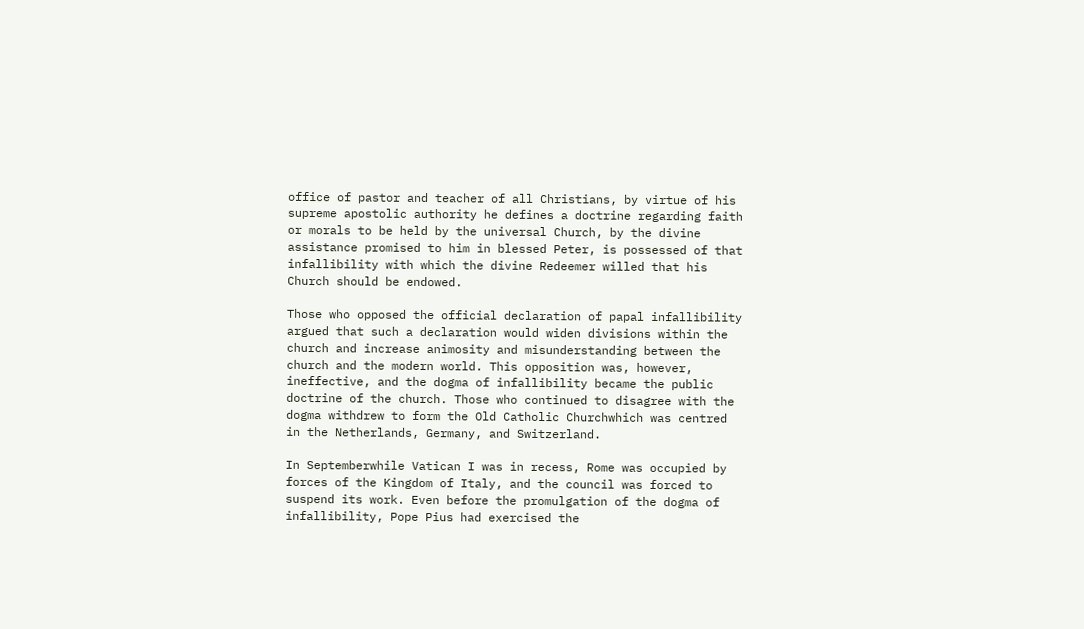office of pastor and teacher of all Christians, by virtue of his supreme apostolic authority he defines a doctrine regarding faith or morals to be held by the universal Church, by the divine assistance promised to him in blessed Peter, is possessed of that infallibility with which the divine Redeemer willed that his Church should be endowed.

Those who opposed the official declaration of papal infallibility argued that such a declaration would widen divisions within the church and increase animosity and misunderstanding between the church and the modern world. This opposition was, however, ineffective, and the dogma of infallibility became the public doctrine of the church. Those who continued to disagree with the dogma withdrew to form the Old Catholic Churchwhich was centred in the Netherlands, Germany, and Switzerland.

In Septemberwhile Vatican I was in recess, Rome was occupied by forces of the Kingdom of Italy, and the council was forced to suspend its work. Even before the promulgation of the dogma of infallibility, Pope Pius had exercised the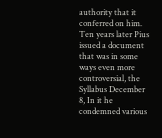authority that it conferred on him. Ten years later Pius issued a document that was in some ways even more controversial, the Syllabus December 8, In it he condemned various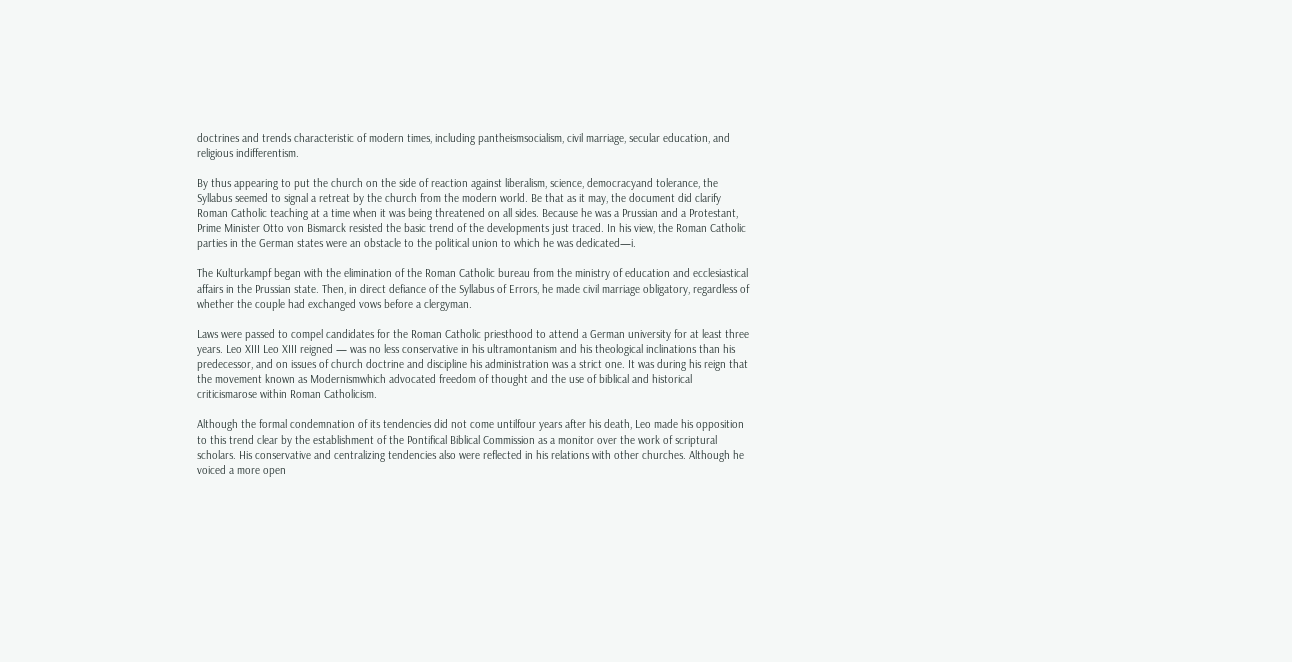doctrines and trends characteristic of modern times, including pantheismsocialism, civil marriage, secular education, and religious indifferentism.

By thus appearing to put the church on the side of reaction against liberalism, science, democracyand tolerance, the Syllabus seemed to signal a retreat by the church from the modern world. Be that as it may, the document did clarify Roman Catholic teaching at a time when it was being threatened on all sides. Because he was a Prussian and a Protestant, Prime Minister Otto von Bismarck resisted the basic trend of the developments just traced. In his view, the Roman Catholic parties in the German states were an obstacle to the political union to which he was dedicated—i.

The Kulturkampf began with the elimination of the Roman Catholic bureau from the ministry of education and ecclesiastical affairs in the Prussian state. Then, in direct defiance of the Syllabus of Errors, he made civil marriage obligatory, regardless of whether the couple had exchanged vows before a clergyman.

Laws were passed to compel candidates for the Roman Catholic priesthood to attend a German university for at least three years. Leo XIII Leo XIII reigned — was no less conservative in his ultramontanism and his theological inclinations than his predecessor, and on issues of church doctrine and discipline his administration was a strict one. It was during his reign that the movement known as Modernismwhich advocated freedom of thought and the use of biblical and historical criticismarose within Roman Catholicism.

Although the formal condemnation of its tendencies did not come untilfour years after his death, Leo made his opposition to this trend clear by the establishment of the Pontifical Biblical Commission as a monitor over the work of scriptural scholars. His conservative and centralizing tendencies also were reflected in his relations with other churches. Although he voiced a more open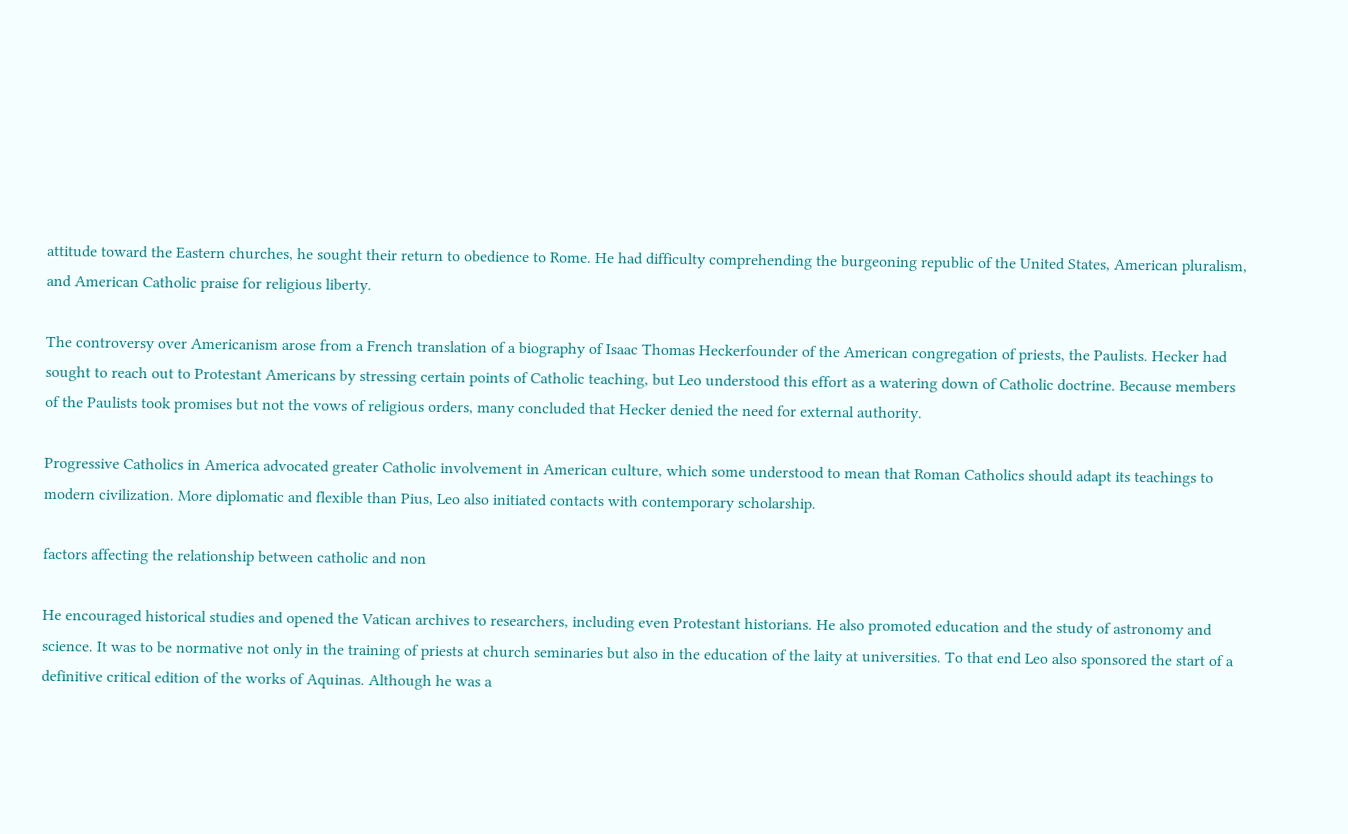attitude toward the Eastern churches, he sought their return to obedience to Rome. He had difficulty comprehending the burgeoning republic of the United States, American pluralism, and American Catholic praise for religious liberty.

The controversy over Americanism arose from a French translation of a biography of Isaac Thomas Heckerfounder of the American congregation of priests, the Paulists. Hecker had sought to reach out to Protestant Americans by stressing certain points of Catholic teaching, but Leo understood this effort as a watering down of Catholic doctrine. Because members of the Paulists took promises but not the vows of religious orders, many concluded that Hecker denied the need for external authority.

Progressive Catholics in America advocated greater Catholic involvement in American culture, which some understood to mean that Roman Catholics should adapt its teachings to modern civilization. More diplomatic and flexible than Pius, Leo also initiated contacts with contemporary scholarship.

factors affecting the relationship between catholic and non

He encouraged historical studies and opened the Vatican archives to researchers, including even Protestant historians. He also promoted education and the study of astronomy and science. It was to be normative not only in the training of priests at church seminaries but also in the education of the laity at universities. To that end Leo also sponsored the start of a definitive critical edition of the works of Aquinas. Although he was a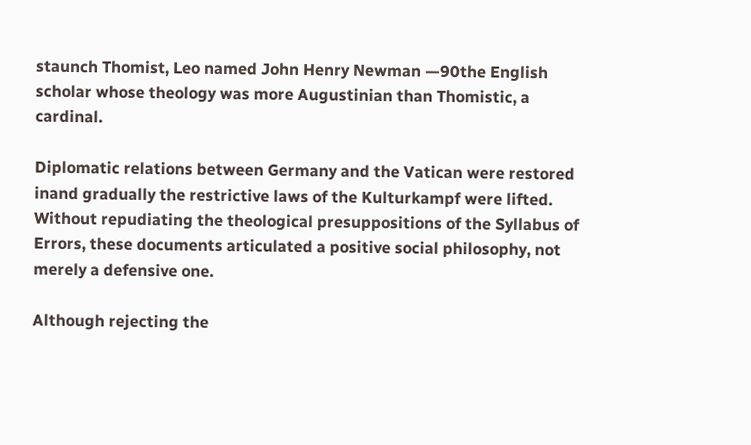staunch Thomist, Leo named John Henry Newman —90the English scholar whose theology was more Augustinian than Thomistic, a cardinal.

Diplomatic relations between Germany and the Vatican were restored inand gradually the restrictive laws of the Kulturkampf were lifted. Without repudiating the theological presuppositions of the Syllabus of Errors, these documents articulated a positive social philosophy, not merely a defensive one.

Although rejecting the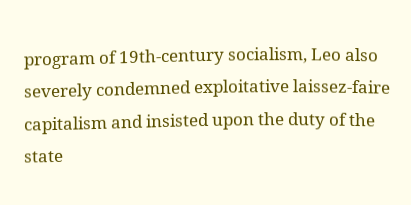program of 19th-century socialism, Leo also severely condemned exploitative laissez-faire capitalism and insisted upon the duty of the state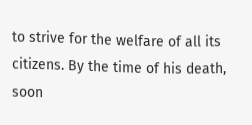to strive for the welfare of all its citizens. By the time of his death, soon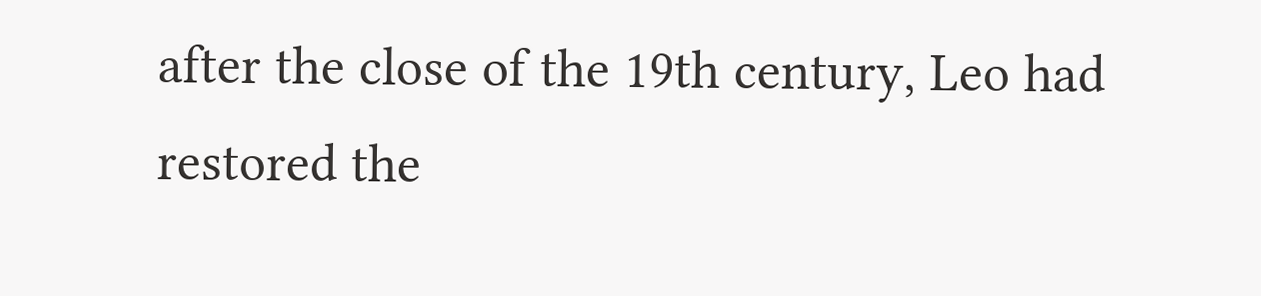after the close of the 19th century, Leo had restored the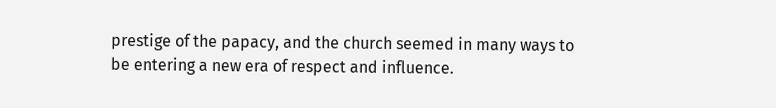prestige of the papacy, and the church seemed in many ways to be entering a new era of respect and influence.